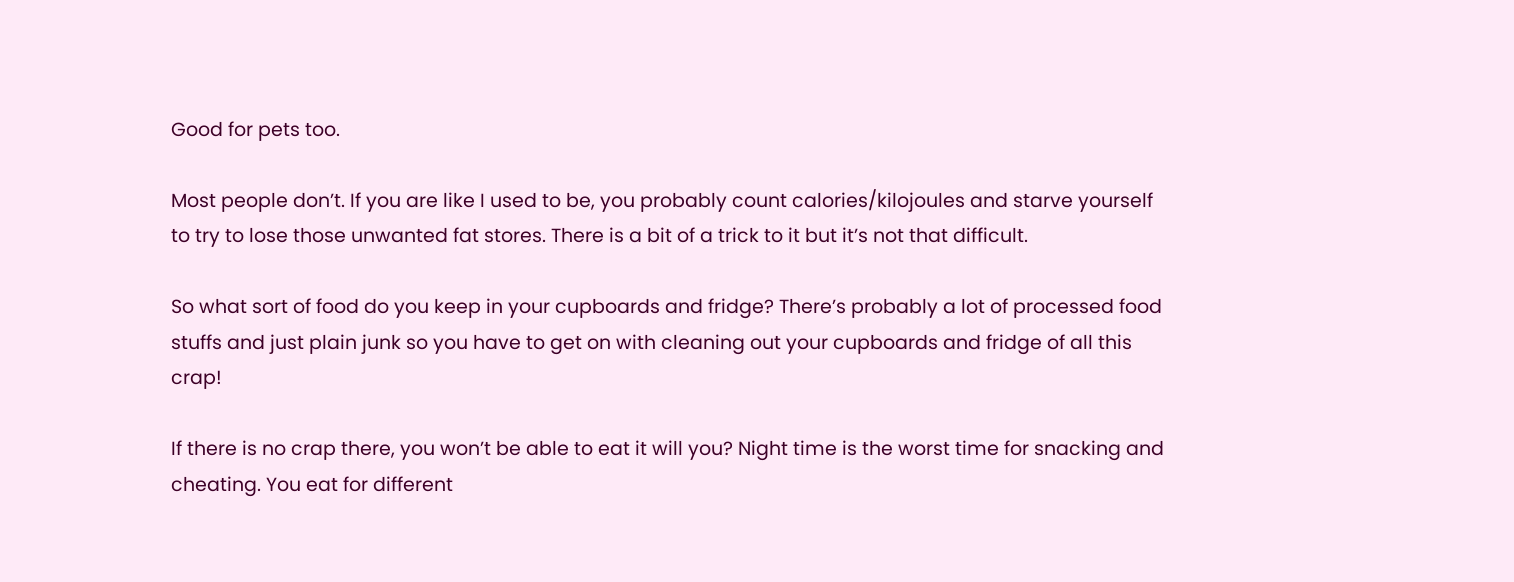Good for pets too.

Most people don’t. If you are like I used to be, you probably count calories/kilojoules and starve yourself to try to lose those unwanted fat stores. There is a bit of a trick to it but it’s not that difficult.

So what sort of food do you keep in your cupboards and fridge? There’s probably a lot of processed food stuffs and just plain junk so you have to get on with cleaning out your cupboards and fridge of all this crap!

If there is no crap there, you won’t be able to eat it will you? Night time is the worst time for snacking and cheating. You eat for different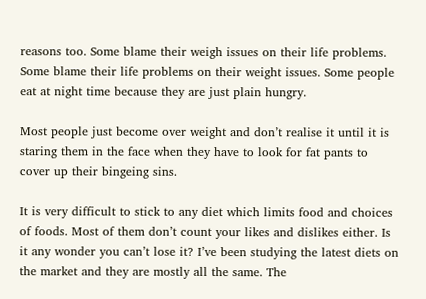reasons too. Some blame their weigh issues on their life problems. Some blame their life problems on their weight issues. Some people eat at night time because they are just plain hungry.

Most people just become over weight and don’t realise it until it is staring them in the face when they have to look for fat pants to cover up their bingeing sins.

It is very difficult to stick to any diet which limits food and choices of foods. Most of them don’t count your likes and dislikes either. Is it any wonder you can’t lose it? I’ve been studying the latest diets on the market and they are mostly all the same. The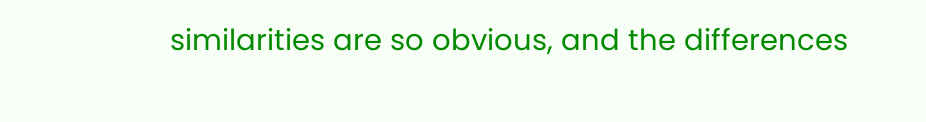similarities are so obvious, and the differences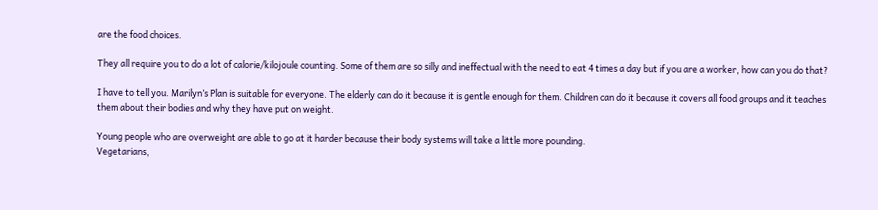are the food choices.

They all require you to do a lot of calorie/kilojoule counting. Some of them are so silly and ineffectual with the need to eat 4 times a day but if you are a worker, how can you do that?

I have to tell you. Marilyn’s Plan is suitable for everyone. The elderly can do it because it is gentle enough for them. Children can do it because it covers all food groups and it teaches them about their bodies and why they have put on weight.

Young people who are overweight are able to go at it harder because their body systems will take a little more pounding.
Vegetarians,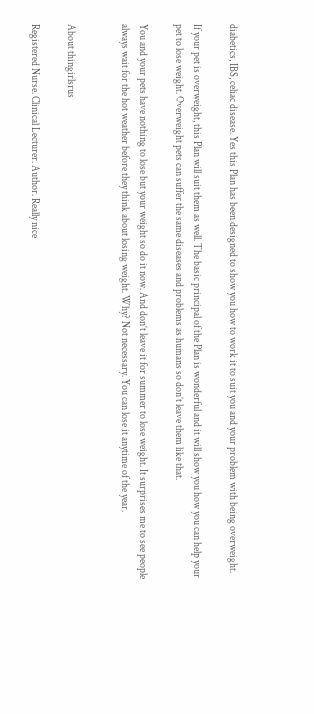diabetics, IBS, celiac disease. Yes this Plan has been designed to show you how to work it to suit you and your problem with being overweight.

If your pet is overweight, this Plan will suit them as well. The basic principal of the Plan is wonderful and it will show you how you can help your pet to lose weight. Overweight pets can suffer the same diseases and problems as humans so don’t leave them like that.

You and your pets have nothing to lose but your weight so do it now. And don’t leave it for summer to lose weight. It surprises me to see people always wait for the hot weather before they think about losing weight. Why? Not necessary. You can lose it anytime of the year.


About thingirlsrus

Registered Nurse. Clinical Lecturer. Author. Really nice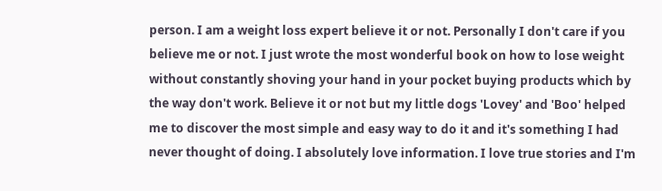person. I am a weight loss expert believe it or not. Personally I don't care if you believe me or not. I just wrote the most wonderful book on how to lose weight without constantly shoving your hand in your pocket buying products which by the way don't work. Believe it or not but my little dogs 'Lovey' and 'Boo' helped me to discover the most simple and easy way to do it and it's something I had never thought of doing. I absolutely love information. I love true stories and I'm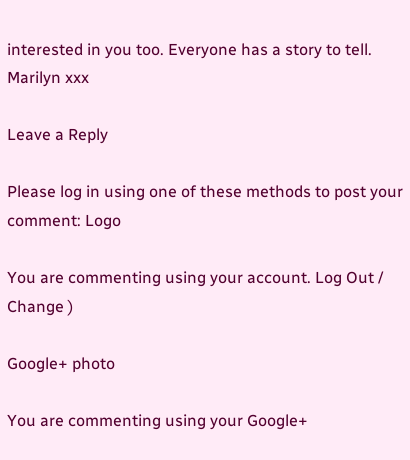interested in you too. Everyone has a story to tell. Marilyn xxx

Leave a Reply

Please log in using one of these methods to post your comment: Logo

You are commenting using your account. Log Out /  Change )

Google+ photo

You are commenting using your Google+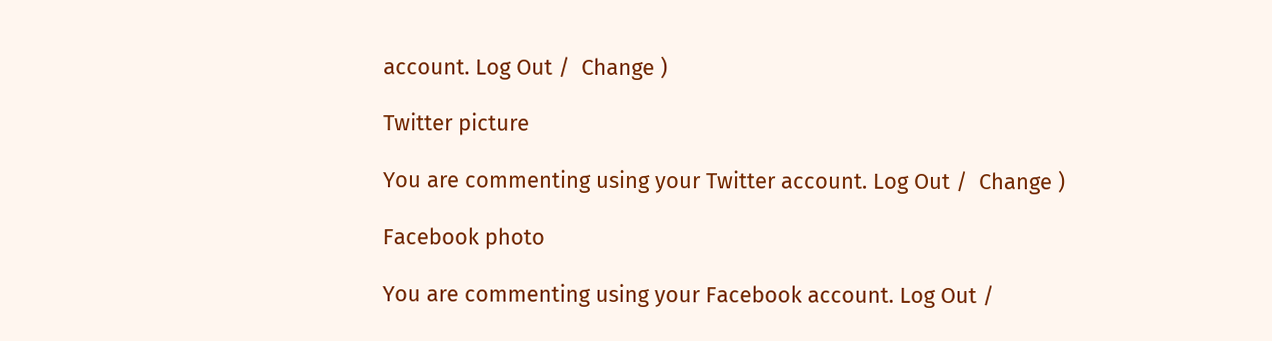account. Log Out /  Change )

Twitter picture

You are commenting using your Twitter account. Log Out /  Change )

Facebook photo

You are commenting using your Facebook account. Log Out /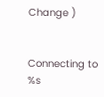Change )


Connecting to %s